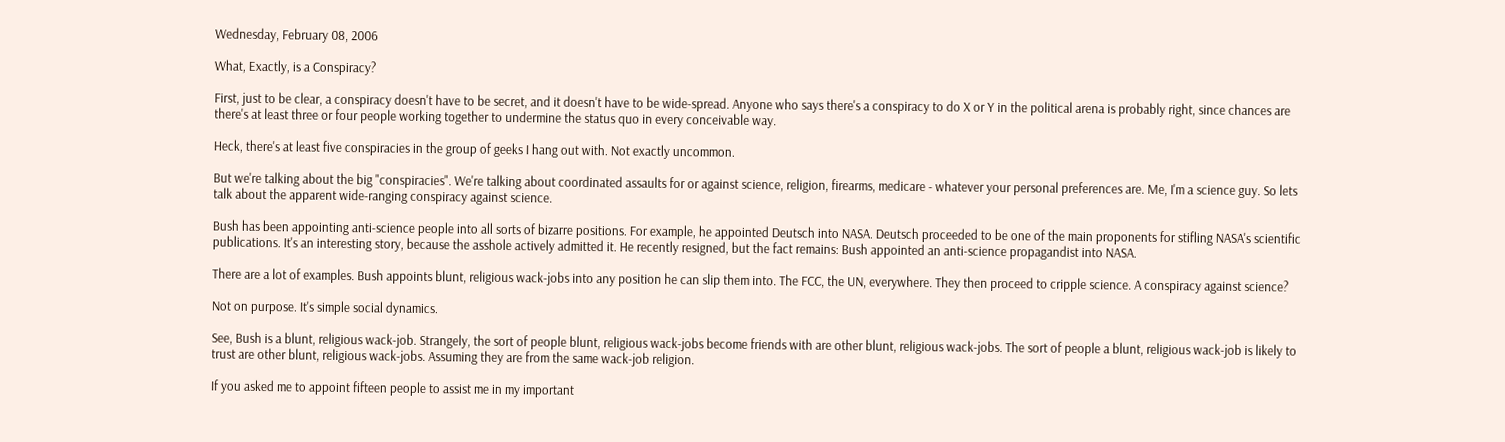Wednesday, February 08, 2006

What, Exactly, is a Conspiracy?

First, just to be clear, a conspiracy doesn't have to be secret, and it doesn't have to be wide-spread. Anyone who says there's a conspiracy to do X or Y in the political arena is probably right, since chances are there's at least three or four people working together to undermine the status quo in every conceivable way.

Heck, there's at least five conspiracies in the group of geeks I hang out with. Not exactly uncommon.

But we're talking about the big "conspiracies". We're talking about coordinated assaults for or against science, religion, firearms, medicare - whatever your personal preferences are. Me, I'm a science guy. So lets talk about the apparent wide-ranging conspiracy against science.

Bush has been appointing anti-science people into all sorts of bizarre positions. For example, he appointed Deutsch into NASA. Deutsch proceeded to be one of the main proponents for stifling NASA's scientific publications. It's an interesting story, because the asshole actively admitted it. He recently resigned, but the fact remains: Bush appointed an anti-science propagandist into NASA.

There are a lot of examples. Bush appoints blunt, religious wack-jobs into any position he can slip them into. The FCC, the UN, everywhere. They then proceed to cripple science. A conspiracy against science?

Not on purpose. It's simple social dynamics.

See, Bush is a blunt, religious wack-job. Strangely, the sort of people blunt, religious wack-jobs become friends with are other blunt, religious wack-jobs. The sort of people a blunt, religious wack-job is likely to trust are other blunt, religious wack-jobs. Assuming they are from the same wack-job religion.

If you asked me to appoint fifteen people to assist me in my important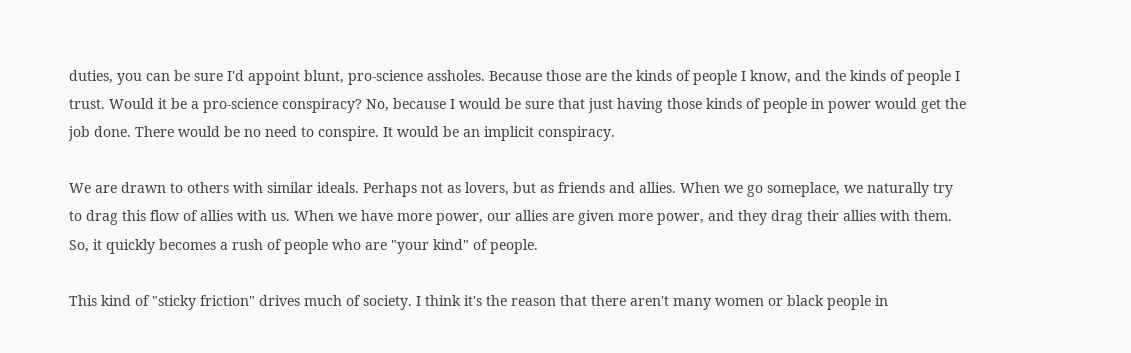duties, you can be sure I'd appoint blunt, pro-science assholes. Because those are the kinds of people I know, and the kinds of people I trust. Would it be a pro-science conspiracy? No, because I would be sure that just having those kinds of people in power would get the job done. There would be no need to conspire. It would be an implicit conspiracy.

We are drawn to others with similar ideals. Perhaps not as lovers, but as friends and allies. When we go someplace, we naturally try to drag this flow of allies with us. When we have more power, our allies are given more power, and they drag their allies with them. So, it quickly becomes a rush of people who are "your kind" of people.

This kind of "sticky friction" drives much of society. I think it's the reason that there aren't many women or black people in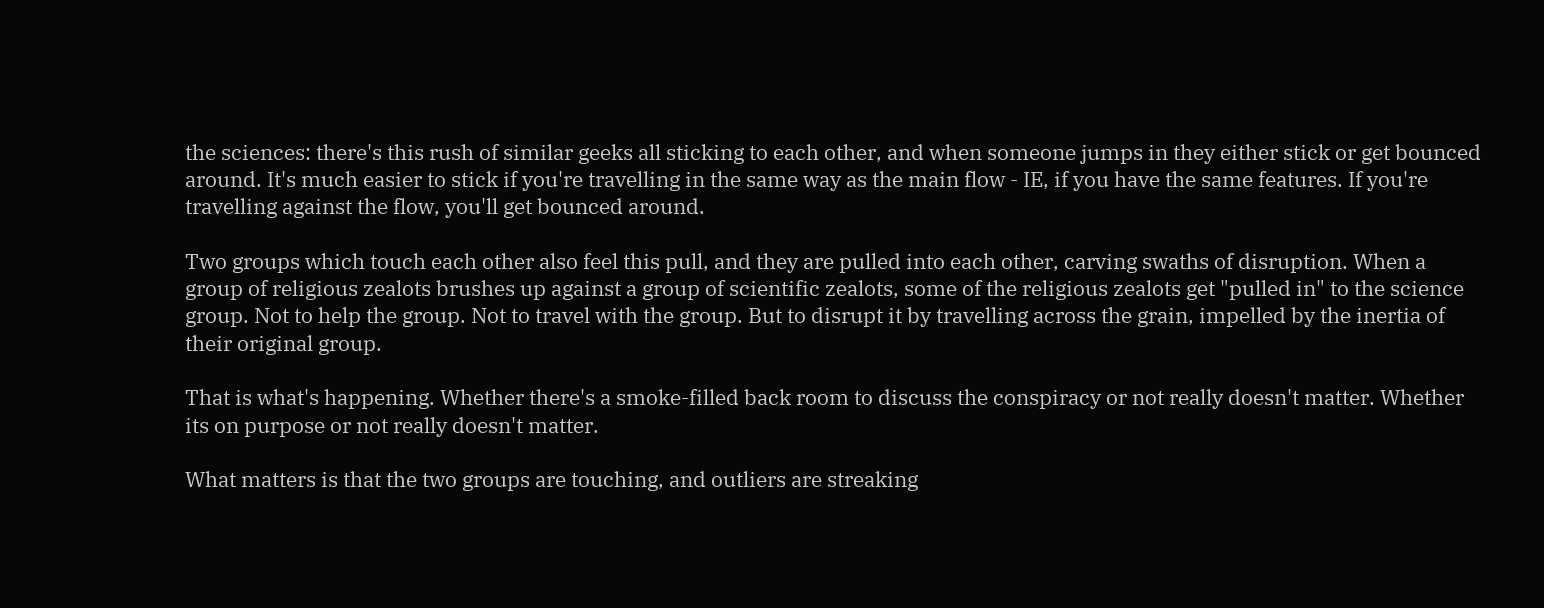the sciences: there's this rush of similar geeks all sticking to each other, and when someone jumps in they either stick or get bounced around. It's much easier to stick if you're travelling in the same way as the main flow - IE, if you have the same features. If you're travelling against the flow, you'll get bounced around.

Two groups which touch each other also feel this pull, and they are pulled into each other, carving swaths of disruption. When a group of religious zealots brushes up against a group of scientific zealots, some of the religious zealots get "pulled in" to the science group. Not to help the group. Not to travel with the group. But to disrupt it by travelling across the grain, impelled by the inertia of their original group.

That is what's happening. Whether there's a smoke-filled back room to discuss the conspiracy or not really doesn't matter. Whether its on purpose or not really doesn't matter.

What matters is that the two groups are touching, and outliers are streaking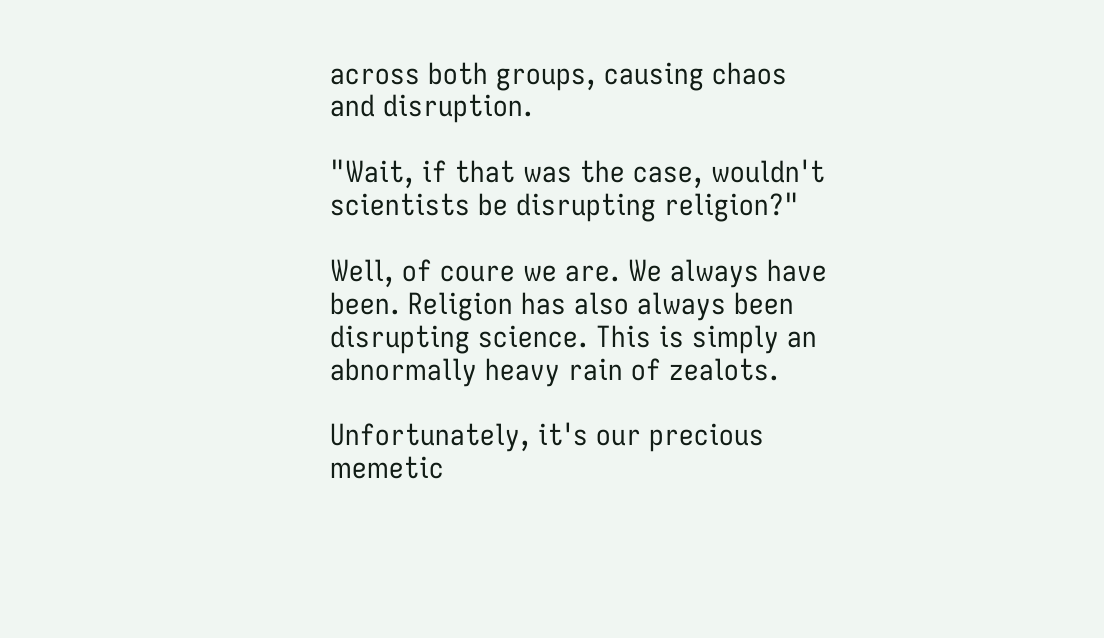across both groups, causing chaos and disruption.

"Wait, if that was the case, wouldn't scientists be disrupting religion?"

Well, of coure we are. We always have been. Religion has also always been disrupting science. This is simply an abnormally heavy rain of zealots.

Unfortunately, it's our precious memetic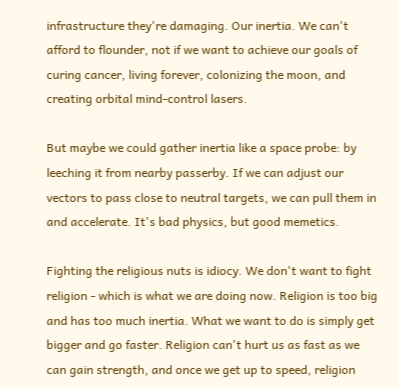infrastructure they're damaging. Our inertia. We can't afford to flounder, not if we want to achieve our goals of curing cancer, living forever, colonizing the moon, and creating orbital mind-control lasers.

But maybe we could gather inertia like a space probe: by leeching it from nearby passerby. If we can adjust our vectors to pass close to neutral targets, we can pull them in and accelerate. It's bad physics, but good memetics.

Fighting the religious nuts is idiocy. We don't want to fight religion - which is what we are doing now. Religion is too big and has too much inertia. What we want to do is simply get bigger and go faster. Religion can't hurt us as fast as we can gain strength, and once we get up to speed, religion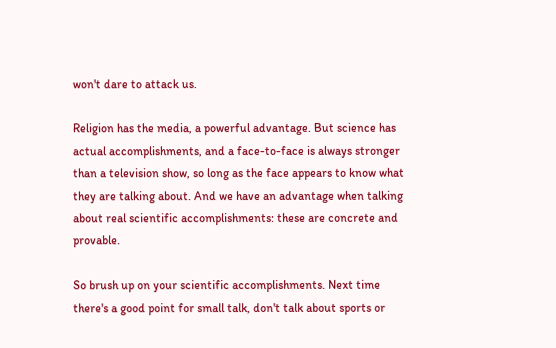won't dare to attack us.

Religion has the media, a powerful advantage. But science has actual accomplishments, and a face-to-face is always stronger than a television show, so long as the face appears to know what they are talking about. And we have an advantage when talking about real scientific accomplishments: these are concrete and provable.

So brush up on your scientific accomplishments. Next time there's a good point for small talk, don't talk about sports or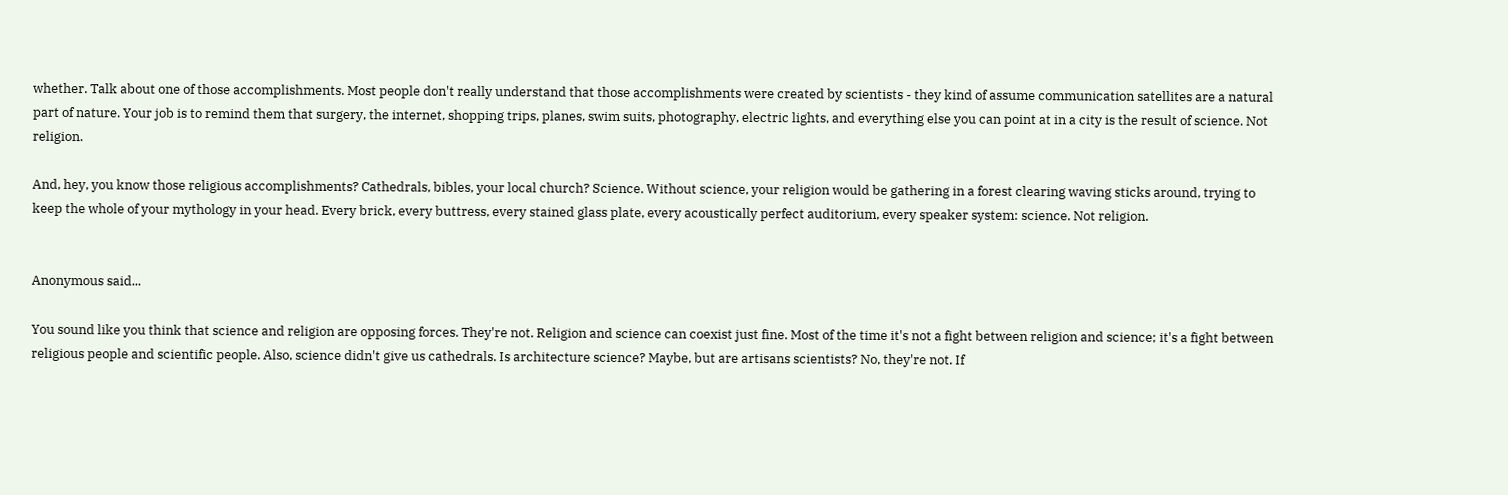whether. Talk about one of those accomplishments. Most people don't really understand that those accomplishments were created by scientists - they kind of assume communication satellites are a natural part of nature. Your job is to remind them that surgery, the internet, shopping trips, planes, swim suits, photography, electric lights, and everything else you can point at in a city is the result of science. Not religion.

And, hey, you know those religious accomplishments? Cathedrals, bibles, your local church? Science. Without science, your religion would be gathering in a forest clearing waving sticks around, trying to keep the whole of your mythology in your head. Every brick, every buttress, every stained glass plate, every acoustically perfect auditorium, every speaker system: science. Not religion.


Anonymous said...

You sound like you think that science and religion are opposing forces. They're not. Religion and science can coexist just fine. Most of the time it's not a fight between religion and science; it's a fight between religious people and scientific people. Also, science didn't give us cathedrals. Is architecture science? Maybe, but are artisans scientists? No, they're not. If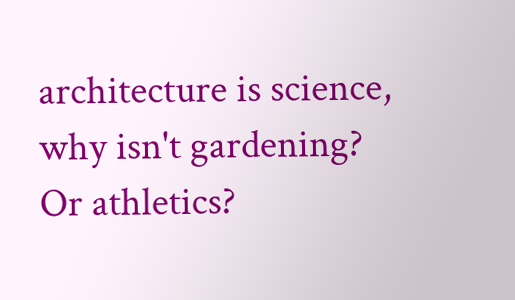architecture is science, why isn't gardening? Or athletics?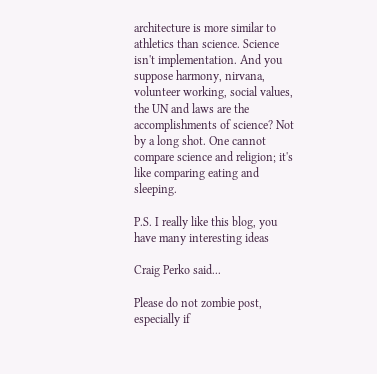architecture is more similar to athletics than science. Science isn't implementation. And you suppose harmony, nirvana, volunteer working, social values, the UN and laws are the accomplishments of science? Not by a long shot. One cannot compare science and religion; it's like comparing eating and sleeping.

P.S. I really like this blog, you have many interesting ideas

Craig Perko said...

Please do not zombie post, especially if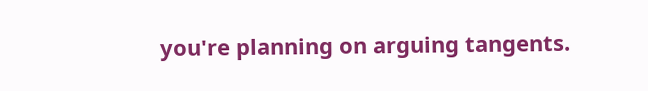you're planning on arguing tangents.